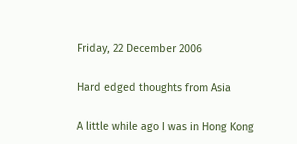Friday, 22 December 2006

Hard edged thoughts from Asia

A little while ago I was in Hong Kong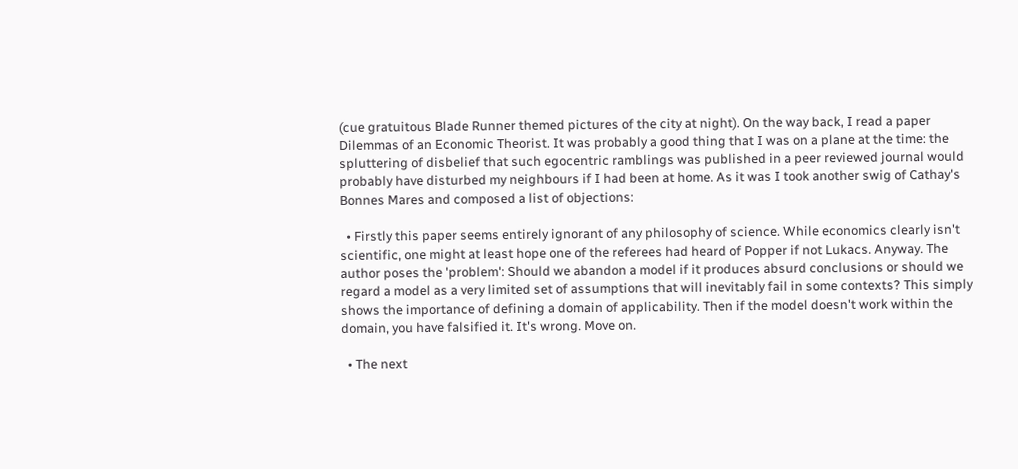(cue gratuitous Blade Runner themed pictures of the city at night). On the way back, I read a paper Dilemmas of an Economic Theorist. It was probably a good thing that I was on a plane at the time: the spluttering of disbelief that such egocentric ramblings was published in a peer reviewed journal would probably have disturbed my neighbours if I had been at home. As it was I took another swig of Cathay's Bonnes Mares and composed a list of objections:

  • Firstly this paper seems entirely ignorant of any philosophy of science. While economics clearly isn't scientific, one might at least hope one of the referees had heard of Popper if not Lukacs. Anyway. The author poses the 'problem': Should we abandon a model if it produces absurd conclusions or should we regard a model as a very limited set of assumptions that will inevitably fail in some contexts? This simply shows the importance of defining a domain of applicability. Then if the model doesn't work within the domain, you have falsified it. It's wrong. Move on.

  • The next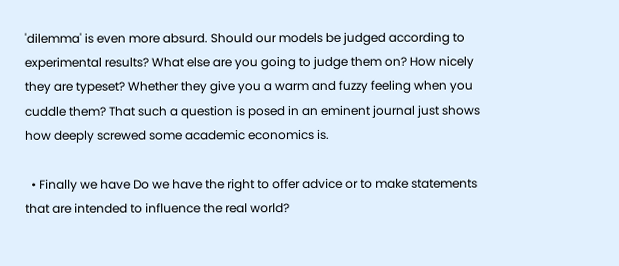'dilemma' is even more absurd. Should our models be judged according to experimental results? What else are you going to judge them on? How nicely they are typeset? Whether they give you a warm and fuzzy feeling when you cuddle them? That such a question is posed in an eminent journal just shows how deeply screwed some academic economics is.

  • Finally we have Do we have the right to offer advice or to make statements that are intended to influence the real world?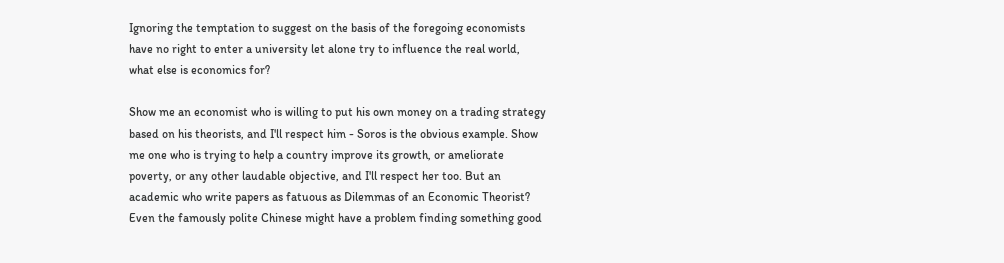Ignoring the temptation to suggest on the basis of the foregoing economists have no right to enter a university let alone try to influence the real world, what else is economics for?

Show me an economist who is willing to put his own money on a trading strategy based on his theorists, and I'll respect him - Soros is the obvious example. Show me one who is trying to help a country improve its growth, or ameliorate poverty, or any other laudable objective, and I'll respect her too. But an academic who write papers as fatuous as Dilemmas of an Economic Theorist? Even the famously polite Chinese might have a problem finding something good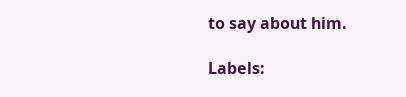to say about him.

Labels: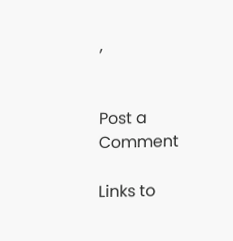,


Post a Comment

Links to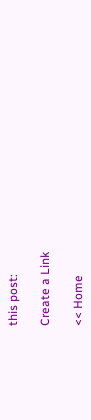this post:

Create a Link

<< Home